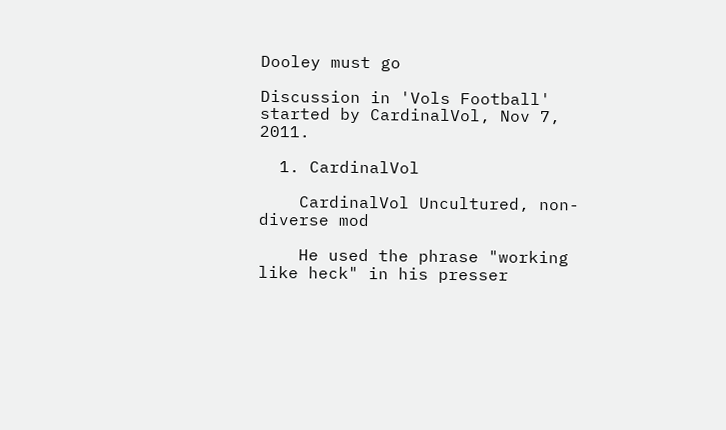Dooley must go

Discussion in 'Vols Football' started by CardinalVol, Nov 7, 2011.

  1. CardinalVol

    CardinalVol Uncultured, non-diverse mod

    He used the phrase "working like heck" in his presser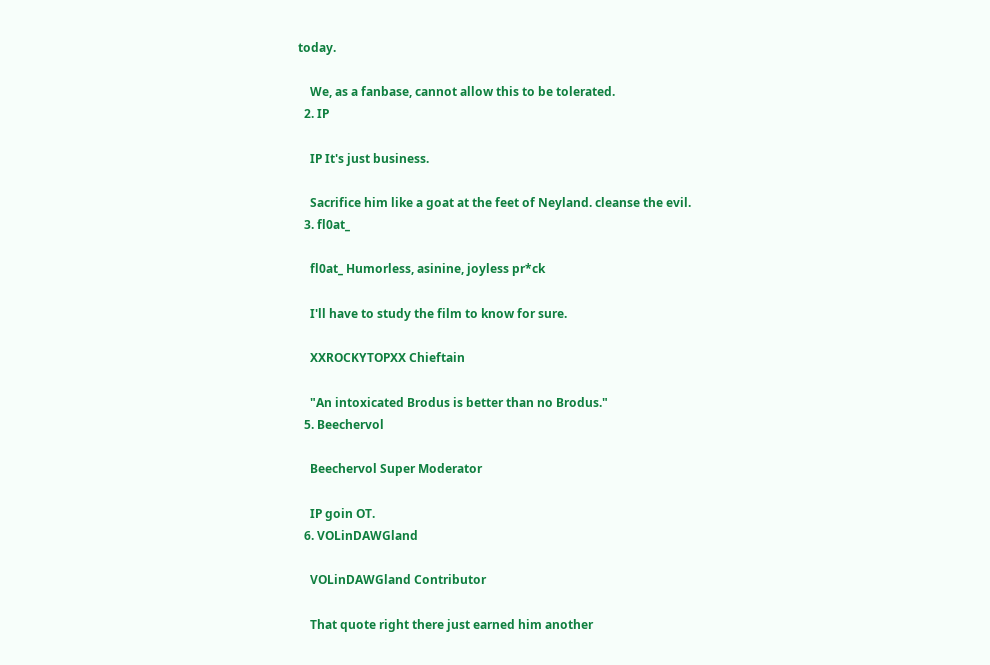today.

    We, as a fanbase, cannot allow this to be tolerated.
  2. IP

    IP It's just business.

    Sacrifice him like a goat at the feet of Neyland. cleanse the evil.
  3. fl0at_

    fl0at_ Humorless, asinine, joyless pr*ck

    I'll have to study the film to know for sure.

    XXROCKYTOPXX Chieftain

    "An intoxicated Brodus is better than no Brodus."
  5. Beechervol

    Beechervol Super Moderator

    IP goin OT.
  6. VOLinDAWGland

    VOLinDAWGland Contributor

    That quote right there just earned him another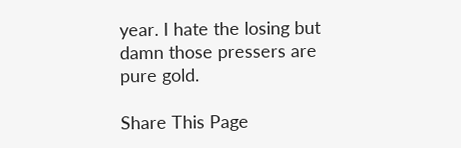year. I hate the losing but damn those pressers are pure gold.

Share This Page